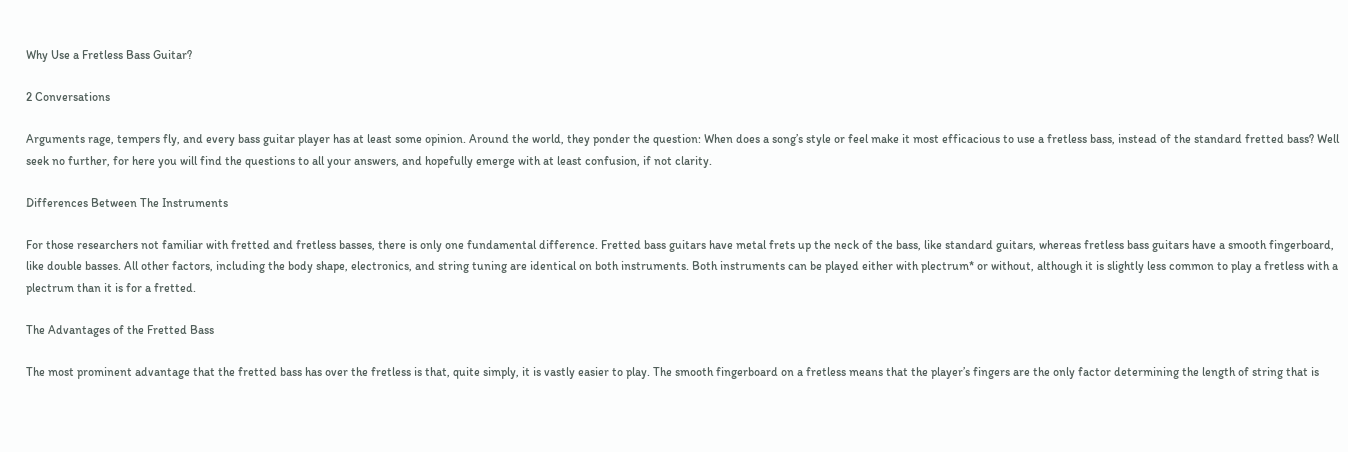Why Use a Fretless Bass Guitar?

2 Conversations

Arguments rage, tempers fly, and every bass guitar player has at least some opinion. Around the world, they ponder the question: When does a song’s style or feel make it most efficacious to use a fretless bass, instead of the standard fretted bass? Well seek no further, for here you will find the questions to all your answers, and hopefully emerge with at least confusion, if not clarity.

Differences Between The Instruments

For those researchers not familiar with fretted and fretless basses, there is only one fundamental difference. Fretted bass guitars have metal frets up the neck of the bass, like standard guitars, whereas fretless bass guitars have a smooth fingerboard, like double basses. All other factors, including the body shape, electronics, and string tuning are identical on both instruments. Both instruments can be played either with plectrum* or without, although it is slightly less common to play a fretless with a plectrum than it is for a fretted.

The Advantages of the Fretted Bass

The most prominent advantage that the fretted bass has over the fretless is that, quite simply, it is vastly easier to play. The smooth fingerboard on a fretless means that the player’s fingers are the only factor determining the length of string that is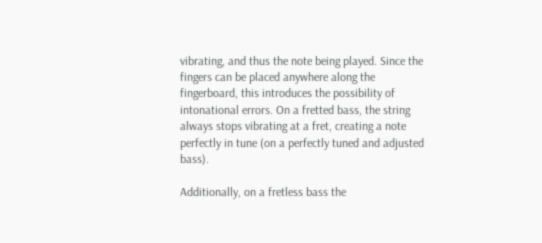vibrating, and thus the note being played. Since the fingers can be placed anywhere along the fingerboard, this introduces the possibility of intonational errors. On a fretted bass, the string always stops vibrating at a fret, creating a note perfectly in tune (on a perfectly tuned and adjusted bass).

Additionally, on a fretless bass the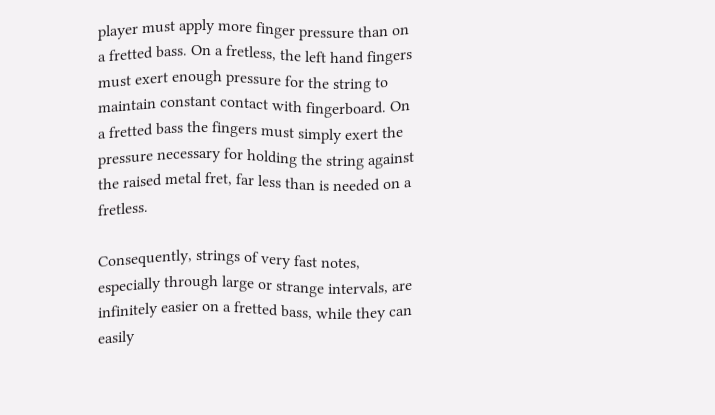player must apply more finger pressure than on a fretted bass. On a fretless, the left hand fingers must exert enough pressure for the string to maintain constant contact with fingerboard. On a fretted bass the fingers must simply exert the pressure necessary for holding the string against the raised metal fret, far less than is needed on a fretless.

Consequently, strings of very fast notes, especially through large or strange intervals, are infinitely easier on a fretted bass, while they can easily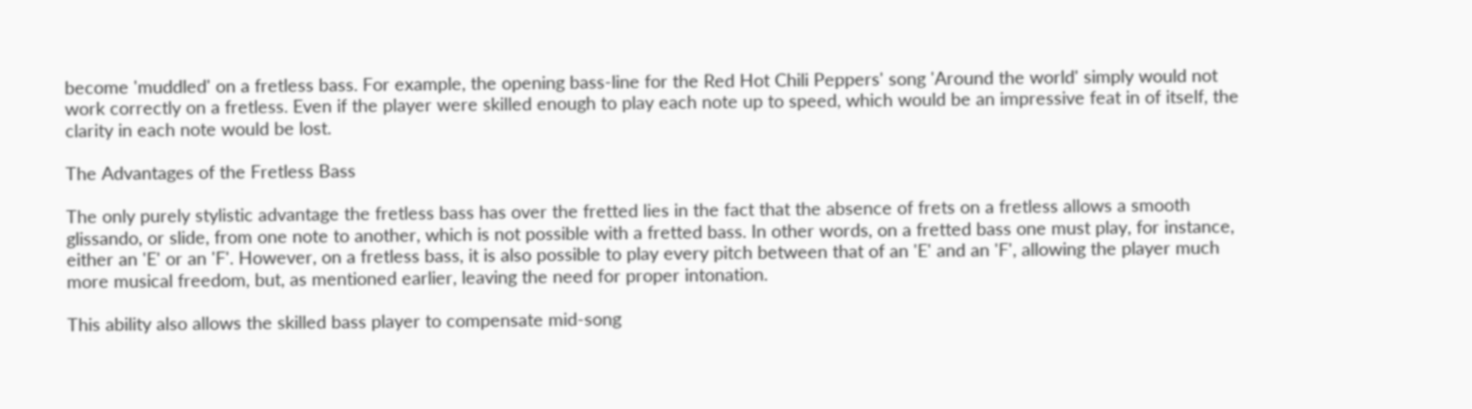become 'muddled' on a fretless bass. For example, the opening bass-line for the Red Hot Chili Peppers' song 'Around the world' simply would not work correctly on a fretless. Even if the player were skilled enough to play each note up to speed, which would be an impressive feat in of itself, the clarity in each note would be lost.

The Advantages of the Fretless Bass

The only purely stylistic advantage the fretless bass has over the fretted lies in the fact that the absence of frets on a fretless allows a smooth glissando, or slide, from one note to another, which is not possible with a fretted bass. In other words, on a fretted bass one must play, for instance, either an 'E' or an 'F'. However, on a fretless bass, it is also possible to play every pitch between that of an 'E' and an 'F', allowing the player much more musical freedom, but, as mentioned earlier, leaving the need for proper intonation.

This ability also allows the skilled bass player to compensate mid-song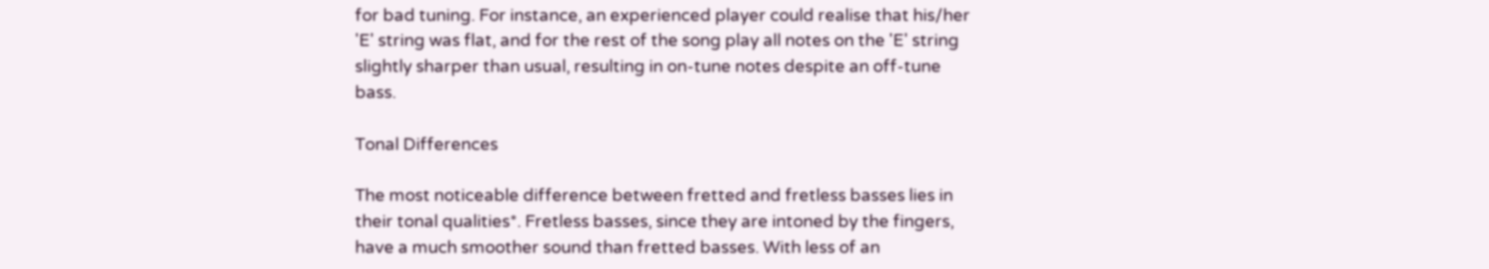for bad tuning. For instance, an experienced player could realise that his/her 'E' string was flat, and for the rest of the song play all notes on the 'E' string slightly sharper than usual, resulting in on-tune notes despite an off-tune bass.

Tonal Differences

The most noticeable difference between fretted and fretless basses lies in their tonal qualities*. Fretless basses, since they are intoned by the fingers, have a much smoother sound than fretted basses. With less of an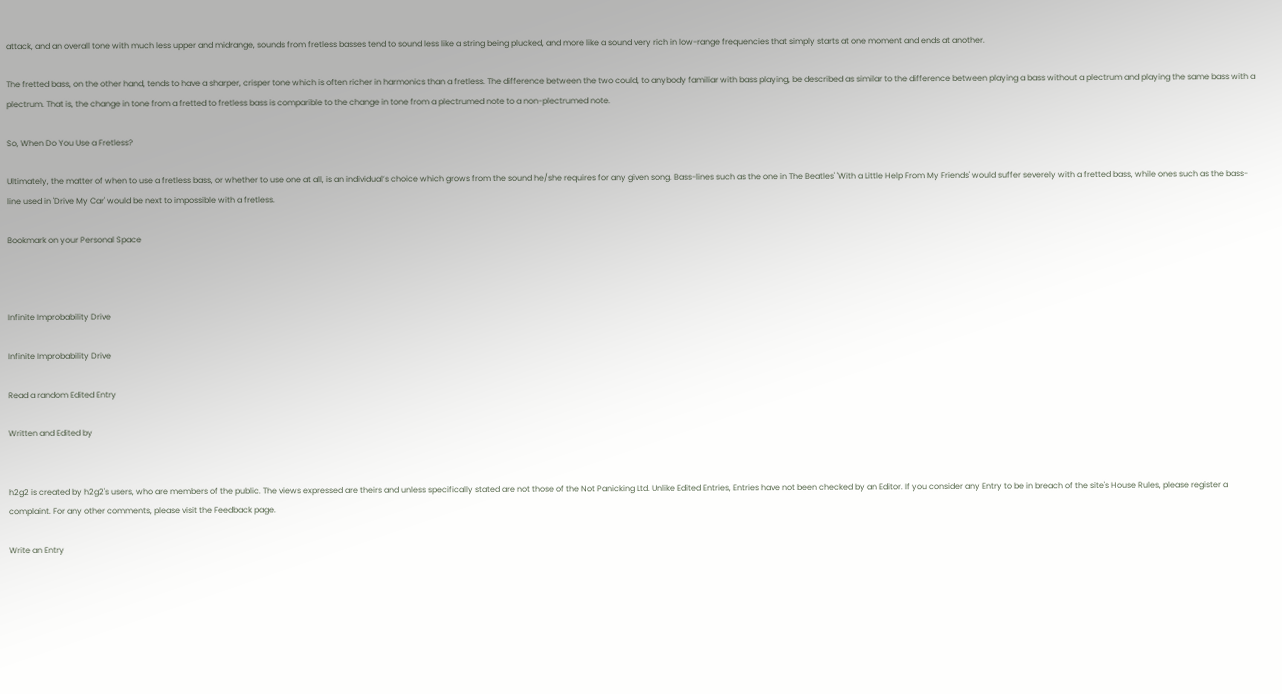attack, and an overall tone with much less upper and midrange, sounds from fretless basses tend to sound less like a string being plucked, and more like a sound very rich in low-range frequencies that simply starts at one moment and ends at another.

The fretted bass, on the other hand, tends to have a sharper, crisper tone which is often richer in harmonics than a fretless. The difference between the two could, to anybody familiar with bass playing, be described as similar to the difference between playing a bass without a plectrum and playing the same bass with a plectrum. That is, the change in tone from a fretted to fretless bass is comparible to the change in tone from a plectrumed note to a non-plectrumed note.

So, When Do You Use a Fretless?

Ultimately, the matter of when to use a fretless bass, or whether to use one at all, is an individual’s choice which grows from the sound he/she requires for any given song. Bass-lines such as the one in The Beatles' 'With a Little Help From My Friends' would suffer severely with a fretted bass, while ones such as the bass-line used in 'Drive My Car' would be next to impossible with a fretless.

Bookmark on your Personal Space



Infinite Improbability Drive

Infinite Improbability Drive

Read a random Edited Entry

Written and Edited by


h2g2 is created by h2g2's users, who are members of the public. The views expressed are theirs and unless specifically stated are not those of the Not Panicking Ltd. Unlike Edited Entries, Entries have not been checked by an Editor. If you consider any Entry to be in breach of the site's House Rules, please register a complaint. For any other comments, please visit the Feedback page.

Write an Entry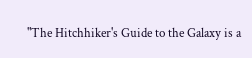"The Hitchhiker's Guide to the Galaxy is a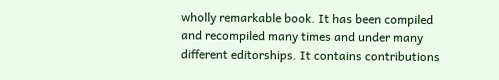wholly remarkable book. It has been compiled and recompiled many times and under many different editorships. It contains contributions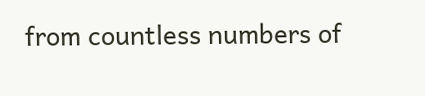from countless numbers of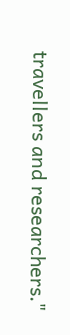travellers and researchers."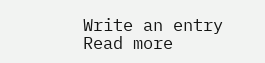Write an entry
Read more